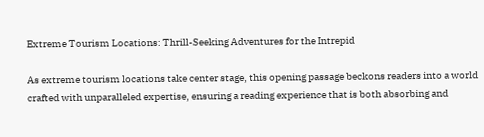Extreme Tourism Locations: Thrill-Seeking Adventures for the Intrepid

As extreme tourism locations take center stage, this opening passage beckons readers into a world crafted with unparalleled expertise, ensuring a reading experience that is both absorbing and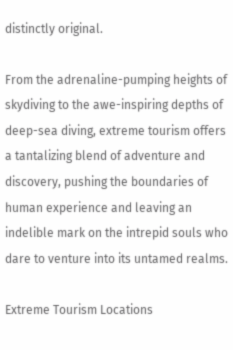distinctly original.

From the adrenaline-pumping heights of skydiving to the awe-inspiring depths of deep-sea diving, extreme tourism offers a tantalizing blend of adventure and discovery, pushing the boundaries of human experience and leaving an indelible mark on the intrepid souls who dare to venture into its untamed realms.

Extreme Tourism Locations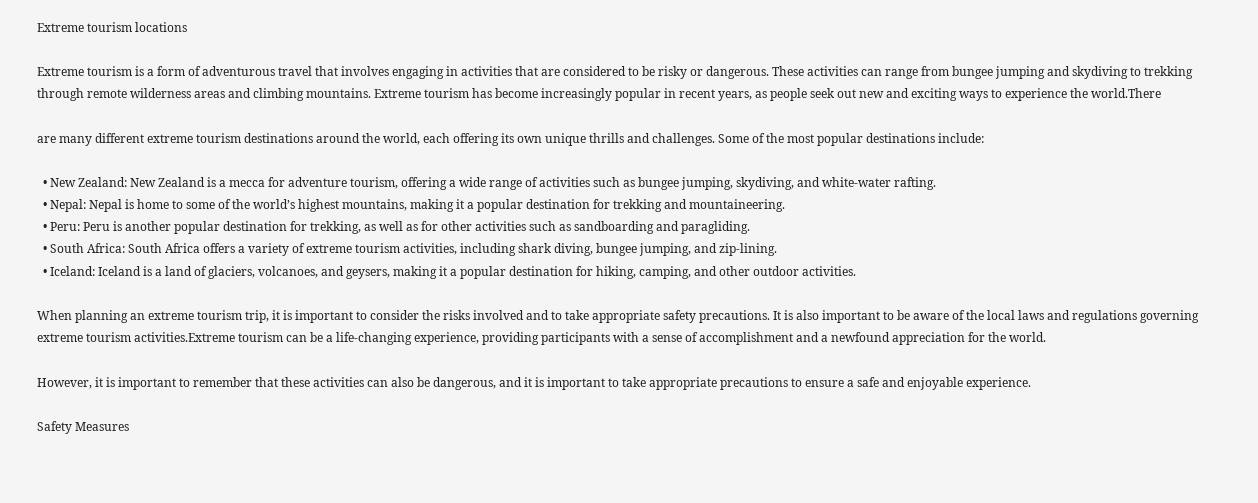Extreme tourism locations

Extreme tourism is a form of adventurous travel that involves engaging in activities that are considered to be risky or dangerous. These activities can range from bungee jumping and skydiving to trekking through remote wilderness areas and climbing mountains. Extreme tourism has become increasingly popular in recent years, as people seek out new and exciting ways to experience the world.There

are many different extreme tourism destinations around the world, each offering its own unique thrills and challenges. Some of the most popular destinations include:

  • New Zealand: New Zealand is a mecca for adventure tourism, offering a wide range of activities such as bungee jumping, skydiving, and white-water rafting.
  • Nepal: Nepal is home to some of the world’s highest mountains, making it a popular destination for trekking and mountaineering.
  • Peru: Peru is another popular destination for trekking, as well as for other activities such as sandboarding and paragliding.
  • South Africa: South Africa offers a variety of extreme tourism activities, including shark diving, bungee jumping, and zip-lining.
  • Iceland: Iceland is a land of glaciers, volcanoes, and geysers, making it a popular destination for hiking, camping, and other outdoor activities.

When planning an extreme tourism trip, it is important to consider the risks involved and to take appropriate safety precautions. It is also important to be aware of the local laws and regulations governing extreme tourism activities.Extreme tourism can be a life-changing experience, providing participants with a sense of accomplishment and a newfound appreciation for the world.

However, it is important to remember that these activities can also be dangerous, and it is important to take appropriate precautions to ensure a safe and enjoyable experience.

Safety Measures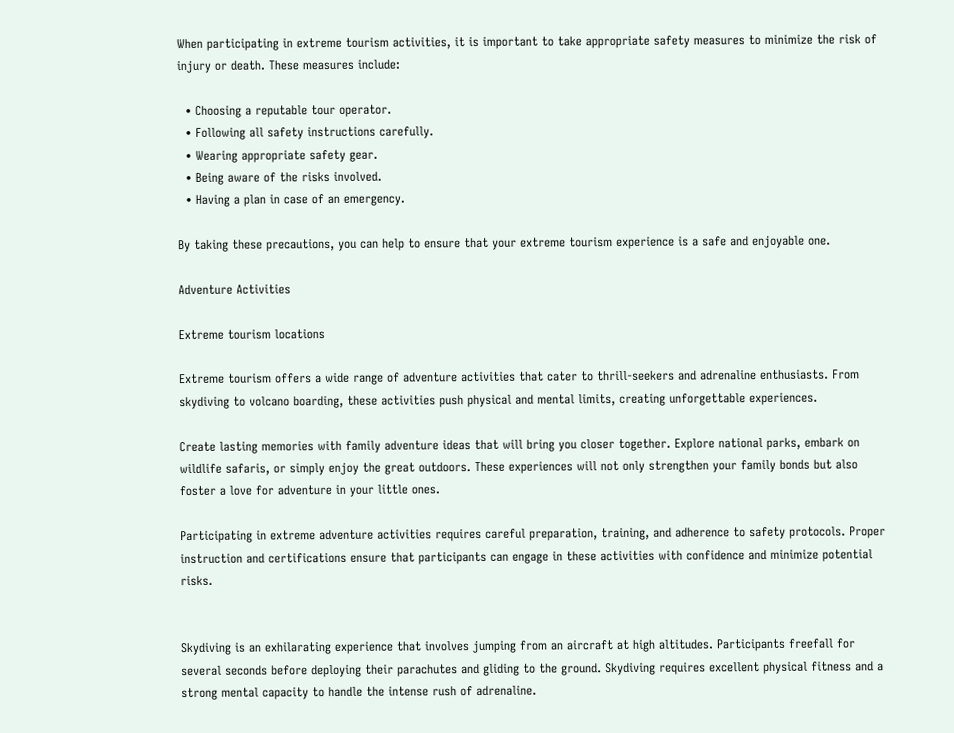When participating in extreme tourism activities, it is important to take appropriate safety measures to minimize the risk of injury or death. These measures include:

  • Choosing a reputable tour operator.
  • Following all safety instructions carefully.
  • Wearing appropriate safety gear.
  • Being aware of the risks involved.
  • Having a plan in case of an emergency.

By taking these precautions, you can help to ensure that your extreme tourism experience is a safe and enjoyable one.

Adventure Activities

Extreme tourism locations

Extreme tourism offers a wide range of adventure activities that cater to thrill-seekers and adrenaline enthusiasts. From skydiving to volcano boarding, these activities push physical and mental limits, creating unforgettable experiences.

Create lasting memories with family adventure ideas that will bring you closer together. Explore national parks, embark on wildlife safaris, or simply enjoy the great outdoors. These experiences will not only strengthen your family bonds but also foster a love for adventure in your little ones.

Participating in extreme adventure activities requires careful preparation, training, and adherence to safety protocols. Proper instruction and certifications ensure that participants can engage in these activities with confidence and minimize potential risks.


Skydiving is an exhilarating experience that involves jumping from an aircraft at high altitudes. Participants freefall for several seconds before deploying their parachutes and gliding to the ground. Skydiving requires excellent physical fitness and a strong mental capacity to handle the intense rush of adrenaline.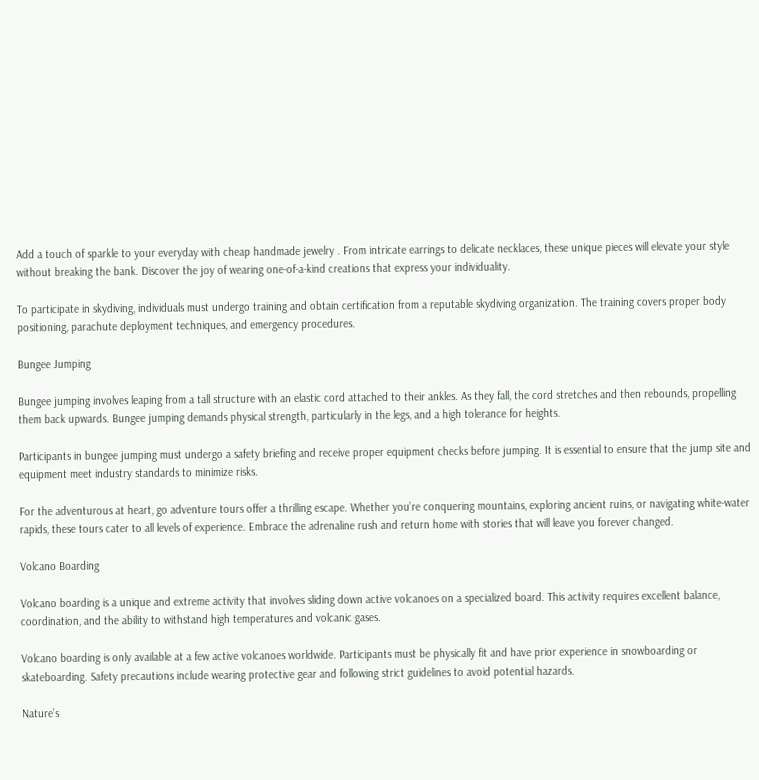Add a touch of sparkle to your everyday with cheap handmade jewelry . From intricate earrings to delicate necklaces, these unique pieces will elevate your style without breaking the bank. Discover the joy of wearing one-of-a-kind creations that express your individuality.

To participate in skydiving, individuals must undergo training and obtain certification from a reputable skydiving organization. The training covers proper body positioning, parachute deployment techniques, and emergency procedures.

Bungee Jumping

Bungee jumping involves leaping from a tall structure with an elastic cord attached to their ankles. As they fall, the cord stretches and then rebounds, propelling them back upwards. Bungee jumping demands physical strength, particularly in the legs, and a high tolerance for heights.

Participants in bungee jumping must undergo a safety briefing and receive proper equipment checks before jumping. It is essential to ensure that the jump site and equipment meet industry standards to minimize risks.

For the adventurous at heart, go adventure tours offer a thrilling escape. Whether you’re conquering mountains, exploring ancient ruins, or navigating white-water rapids, these tours cater to all levels of experience. Embrace the adrenaline rush and return home with stories that will leave you forever changed.

Volcano Boarding

Volcano boarding is a unique and extreme activity that involves sliding down active volcanoes on a specialized board. This activity requires excellent balance, coordination, and the ability to withstand high temperatures and volcanic gases.

Volcano boarding is only available at a few active volcanoes worldwide. Participants must be physically fit and have prior experience in snowboarding or skateboarding. Safety precautions include wearing protective gear and following strict guidelines to avoid potential hazards.

Nature’s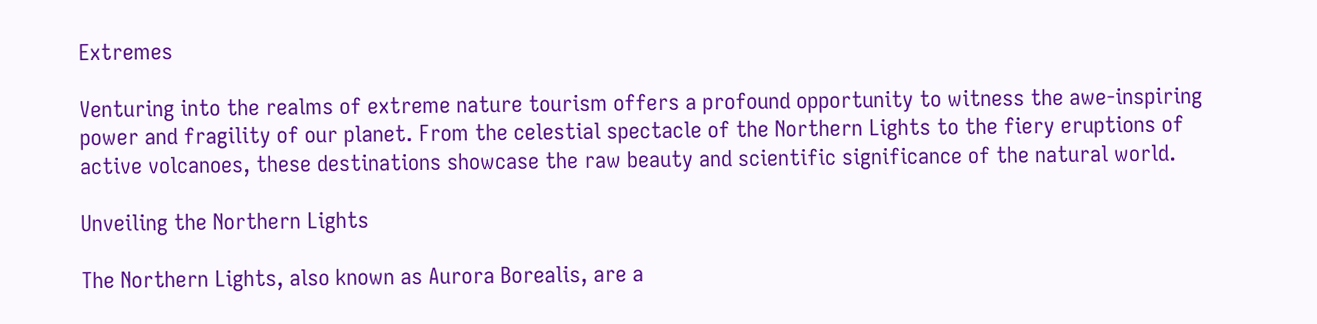Extremes

Venturing into the realms of extreme nature tourism offers a profound opportunity to witness the awe-inspiring power and fragility of our planet. From the celestial spectacle of the Northern Lights to the fiery eruptions of active volcanoes, these destinations showcase the raw beauty and scientific significance of the natural world.

Unveiling the Northern Lights

The Northern Lights, also known as Aurora Borealis, are a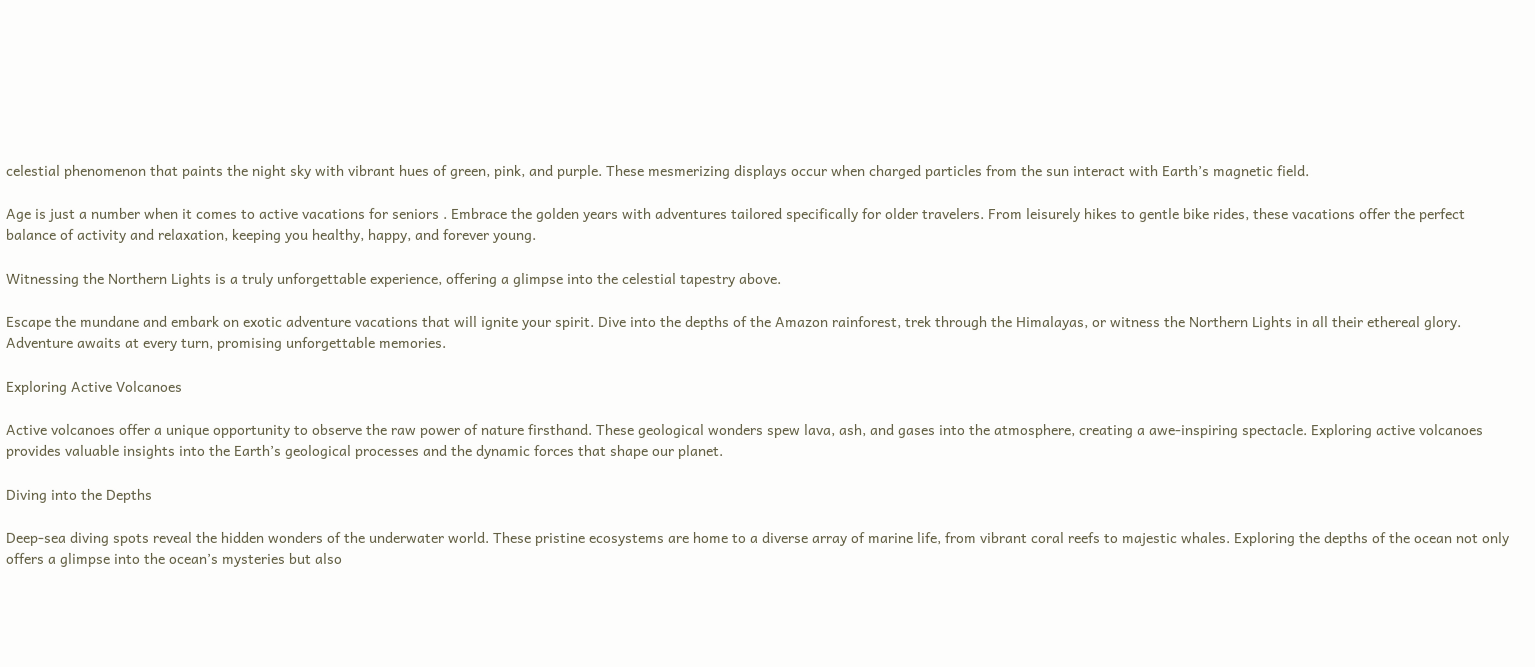celestial phenomenon that paints the night sky with vibrant hues of green, pink, and purple. These mesmerizing displays occur when charged particles from the sun interact with Earth’s magnetic field.

Age is just a number when it comes to active vacations for seniors . Embrace the golden years with adventures tailored specifically for older travelers. From leisurely hikes to gentle bike rides, these vacations offer the perfect balance of activity and relaxation, keeping you healthy, happy, and forever young.

Witnessing the Northern Lights is a truly unforgettable experience, offering a glimpse into the celestial tapestry above.

Escape the mundane and embark on exotic adventure vacations that will ignite your spirit. Dive into the depths of the Amazon rainforest, trek through the Himalayas, or witness the Northern Lights in all their ethereal glory. Adventure awaits at every turn, promising unforgettable memories.

Exploring Active Volcanoes

Active volcanoes offer a unique opportunity to observe the raw power of nature firsthand. These geological wonders spew lava, ash, and gases into the atmosphere, creating a awe-inspiring spectacle. Exploring active volcanoes provides valuable insights into the Earth’s geological processes and the dynamic forces that shape our planet.

Diving into the Depths

Deep-sea diving spots reveal the hidden wonders of the underwater world. These pristine ecosystems are home to a diverse array of marine life, from vibrant coral reefs to majestic whales. Exploring the depths of the ocean not only offers a glimpse into the ocean’s mysteries but also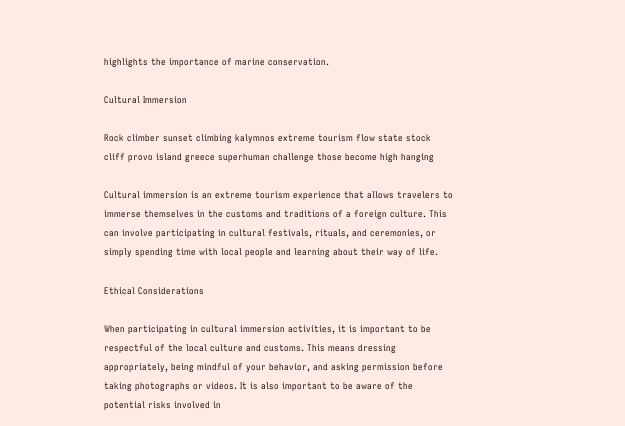highlights the importance of marine conservation.

Cultural Immersion

Rock climber sunset climbing kalymnos extreme tourism flow state stock cliff provo island greece superhuman challenge those become high hanging

Cultural immersion is an extreme tourism experience that allows travelers to immerse themselves in the customs and traditions of a foreign culture. This can involve participating in cultural festivals, rituals, and ceremonies, or simply spending time with local people and learning about their way of life.

Ethical Considerations

When participating in cultural immersion activities, it is important to be respectful of the local culture and customs. This means dressing appropriately, being mindful of your behavior, and asking permission before taking photographs or videos. It is also important to be aware of the potential risks involved in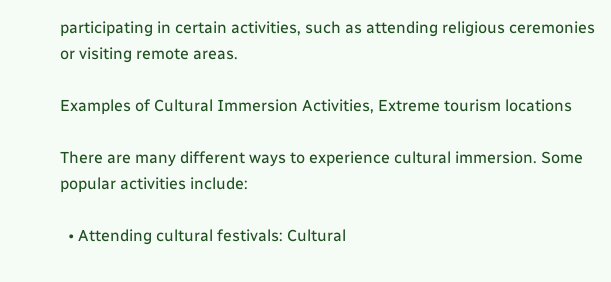participating in certain activities, such as attending religious ceremonies or visiting remote areas.

Examples of Cultural Immersion Activities, Extreme tourism locations

There are many different ways to experience cultural immersion. Some popular activities include:

  • Attending cultural festivals: Cultural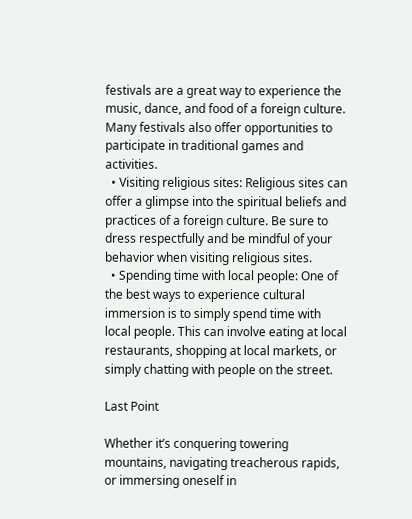festivals are a great way to experience the music, dance, and food of a foreign culture. Many festivals also offer opportunities to participate in traditional games and activities.
  • Visiting religious sites: Religious sites can offer a glimpse into the spiritual beliefs and practices of a foreign culture. Be sure to dress respectfully and be mindful of your behavior when visiting religious sites.
  • Spending time with local people: One of the best ways to experience cultural immersion is to simply spend time with local people. This can involve eating at local restaurants, shopping at local markets, or simply chatting with people on the street.

Last Point

Whether it’s conquering towering mountains, navigating treacherous rapids, or immersing oneself in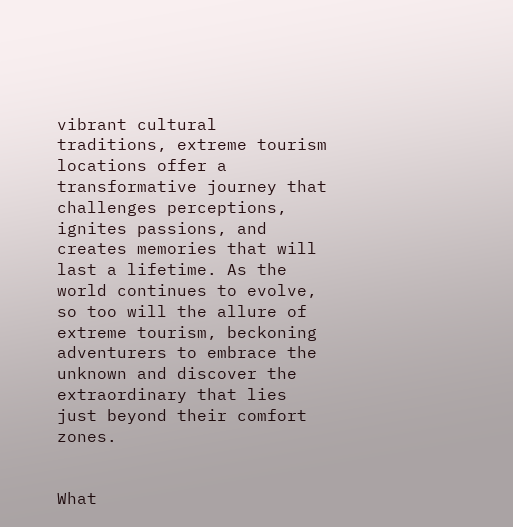vibrant cultural traditions, extreme tourism locations offer a transformative journey that challenges perceptions, ignites passions, and creates memories that will last a lifetime. As the world continues to evolve, so too will the allure of extreme tourism, beckoning adventurers to embrace the unknown and discover the extraordinary that lies just beyond their comfort zones.


What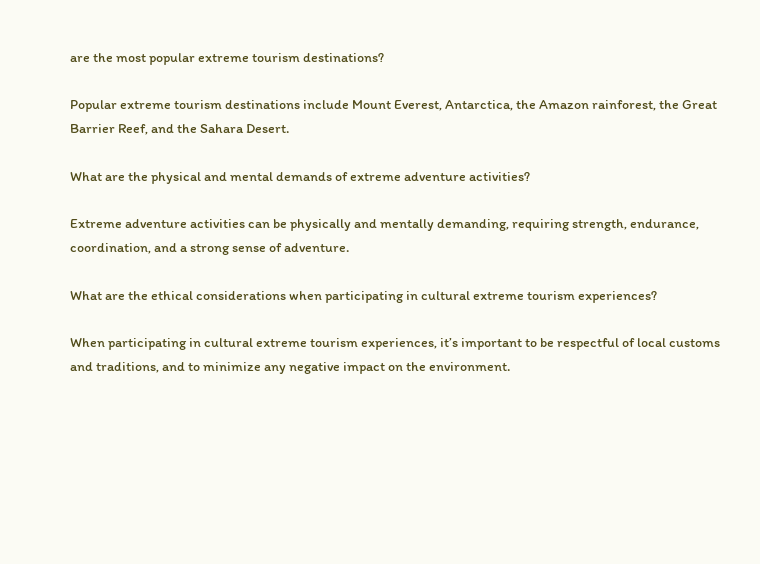are the most popular extreme tourism destinations?

Popular extreme tourism destinations include Mount Everest, Antarctica, the Amazon rainforest, the Great Barrier Reef, and the Sahara Desert.

What are the physical and mental demands of extreme adventure activities?

Extreme adventure activities can be physically and mentally demanding, requiring strength, endurance, coordination, and a strong sense of adventure.

What are the ethical considerations when participating in cultural extreme tourism experiences?

When participating in cultural extreme tourism experiences, it’s important to be respectful of local customs and traditions, and to minimize any negative impact on the environment.